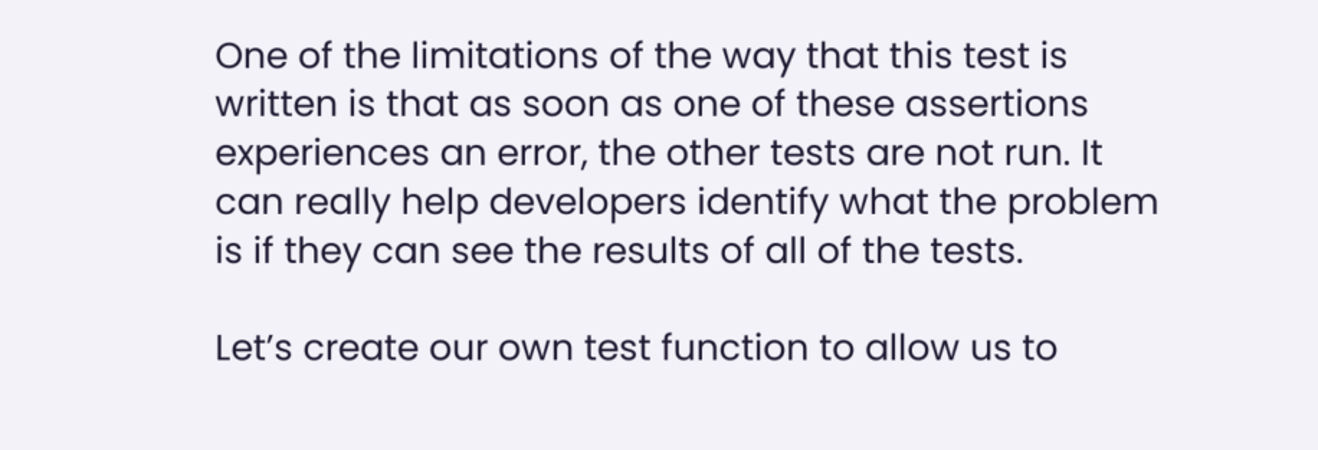One of the limitations of the way that this test is written is that as soon as one of these assertions experiences an error, the other tests are not run. It can really help developers identify what the problem is if they can see the results of all of the tests.

Let’s create our own test function to allow us to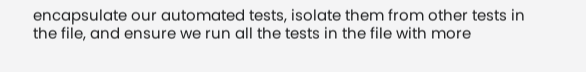encapsulate our automated tests, isolate them from other tests in the file, and ensure we run all the tests in the file with more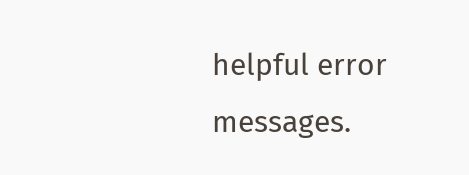helpful error messages.